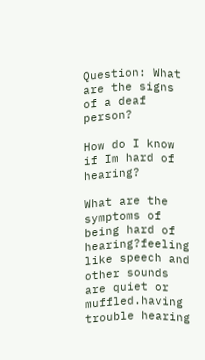Question: What are the signs of a deaf person?

How do I know if Im hard of hearing?

What are the symptoms of being hard of hearing?feeling like speech and other sounds are quiet or muffled.having trouble hearing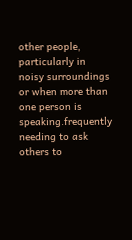other people, particularly in noisy surroundings or when more than one person is speaking.frequently needing to ask others to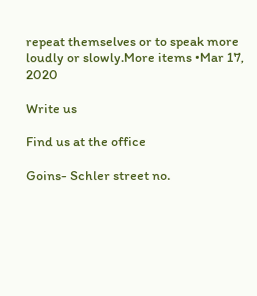repeat themselves or to speak more loudly or slowly.More items •Mar 17, 2020

Write us

Find us at the office

Goins- Schler street no.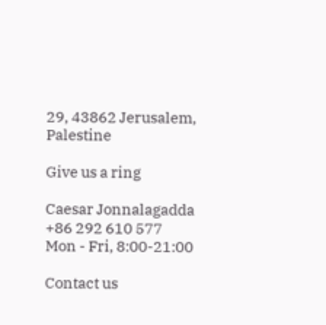29, 43862 Jerusalem, Palestine

Give us a ring

Caesar Jonnalagadda
+86 292 610 577
Mon - Fri, 8:00-21:00

Contact us